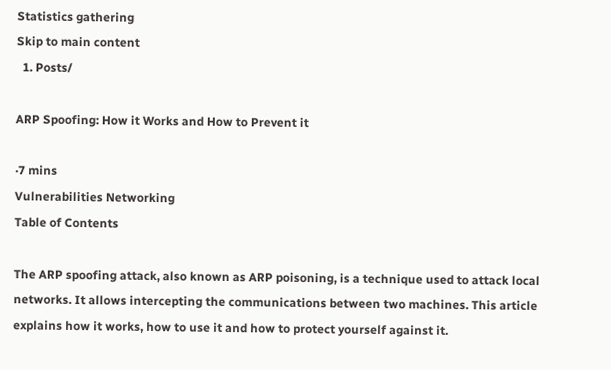Statistics gathering
Skip to main content
  1. Posts/

ARP Spoofing: How it Works and How to Prevent it

·7 mins
Vulnerabilities Networking
Table of Contents

The ARP spoofing attack, also known as ARP poisoning, is a technique used to attack local networks. It allows intercepting the communications between two machines. This article explains how it works, how to use it and how to protect yourself against it.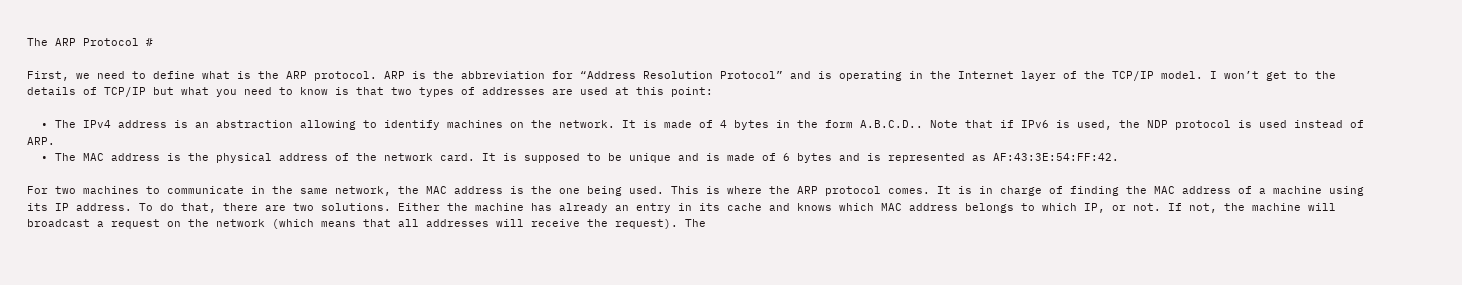The ARP Protocol #

First, we need to define what is the ARP protocol. ARP is the abbreviation for “Address Resolution Protocol” and is operating in the Internet layer of the TCP/IP model. I won’t get to the details of TCP/IP but what you need to know is that two types of addresses are used at this point:

  • The IPv4 address is an abstraction allowing to identify machines on the network. It is made of 4 bytes in the form A.B.C.D.. Note that if IPv6 is used, the NDP protocol is used instead of ARP.
  • The MAC address is the physical address of the network card. It is supposed to be unique and is made of 6 bytes and is represented as AF:43:3E:54:FF:42.

For two machines to communicate in the same network, the MAC address is the one being used. This is where the ARP protocol comes. It is in charge of finding the MAC address of a machine using its IP address. To do that, there are two solutions. Either the machine has already an entry in its cache and knows which MAC address belongs to which IP, or not. If not, the machine will broadcast a request on the network (which means that all addresses will receive the request). The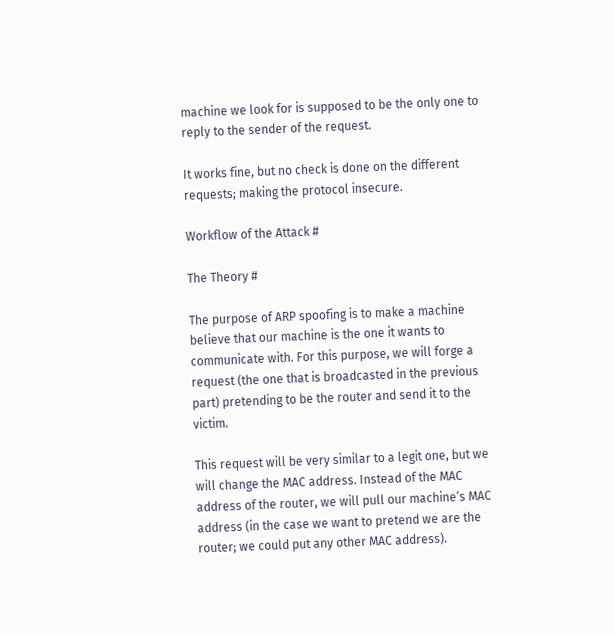machine we look for is supposed to be the only one to reply to the sender of the request.

It works fine, but no check is done on the different requests; making the protocol insecure.

Workflow of the Attack #

The Theory #

The purpose of ARP spoofing is to make a machine believe that our machine is the one it wants to communicate with. For this purpose, we will forge a request (the one that is broadcasted in the previous part) pretending to be the router and send it to the victim.

This request will be very similar to a legit one, but we will change the MAC address. Instead of the MAC address of the router, we will pull our machine’s MAC address (in the case we want to pretend we are the router; we could put any other MAC address).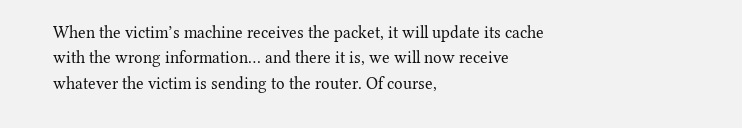When the victim’s machine receives the packet, it will update its cache with the wrong information… and there it is, we will now receive whatever the victim is sending to the router. Of course,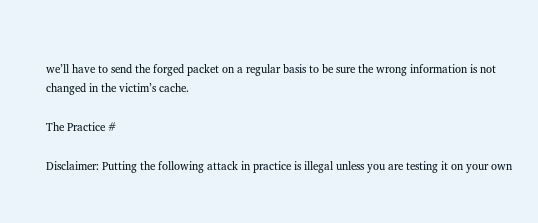we’ll have to send the forged packet on a regular basis to be sure the wrong information is not changed in the victim’s cache.

The Practice #

Disclaimer: Putting the following attack in practice is illegal unless you are testing it on your own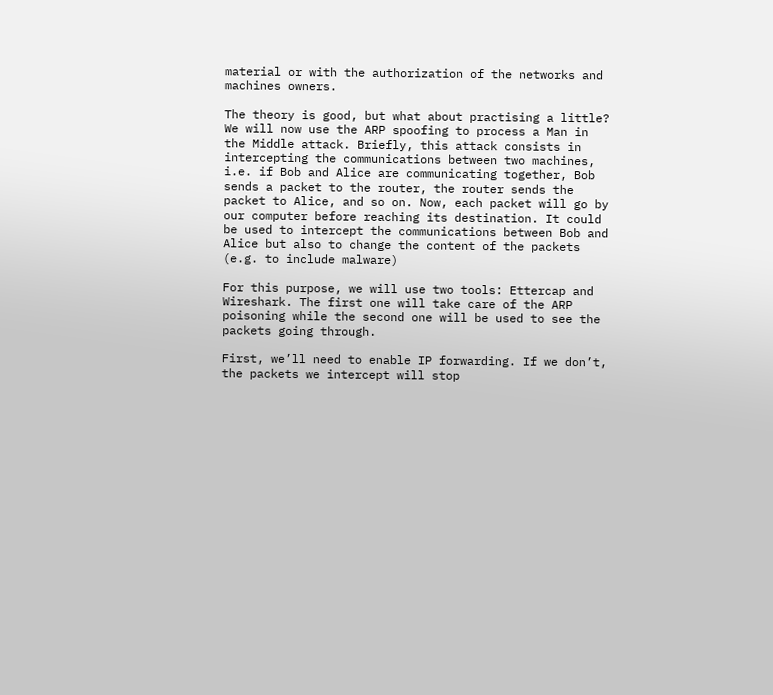material or with the authorization of the networks and machines owners.

The theory is good, but what about practising a little? We will now use the ARP spoofing to process a Man in the Middle attack. Briefly, this attack consists in intercepting the communications between two machines, i.e. if Bob and Alice are communicating together, Bob sends a packet to the router, the router sends the packet to Alice, and so on. Now, each packet will go by our computer before reaching its destination. It could be used to intercept the communications between Bob and Alice but also to change the content of the packets (e.g. to include malware)

For this purpose, we will use two tools: Ettercap and Wireshark. The first one will take care of the ARP poisoning while the second one will be used to see the packets going through.

First, we’ll need to enable IP forwarding. If we don’t, the packets we intercept will stop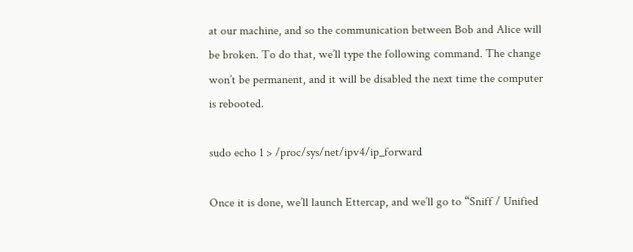at our machine, and so the communication between Bob and Alice will be broken. To do that, we’ll type the following command. The change won’t be permanent, and it will be disabled the next time the computer is rebooted.

sudo echo 1 > /proc/sys/net/ipv4/ip_forward

Once it is done, we’ll launch Ettercap, and we’ll go to “Sniff / Unified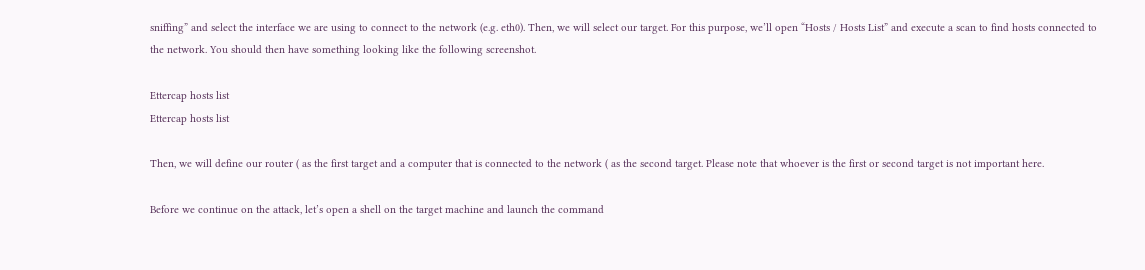sniffing” and select the interface we are using to connect to the network (e.g. eth0). Then, we will select our target. For this purpose, we’ll open “Hosts / Hosts List” and execute a scan to find hosts connected to the network. You should then have something looking like the following screenshot.

Ettercap hosts list
Ettercap hosts list

Then, we will define our router ( as the first target and a computer that is connected to the network ( as the second target. Please note that whoever is the first or second target is not important here.

Before we continue on the attack, let’s open a shell on the target machine and launch the command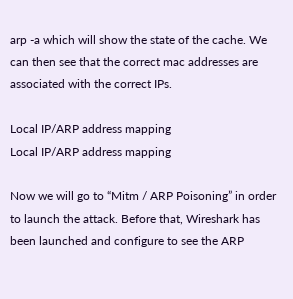arp -a which will show the state of the cache. We can then see that the correct mac addresses are associated with the correct IPs.

Local IP/ARP address mapping
Local IP/ARP address mapping

Now we will go to “Mitm / ARP Poisoning” in order to launch the attack. Before that, Wireshark has been launched and configure to see the ARP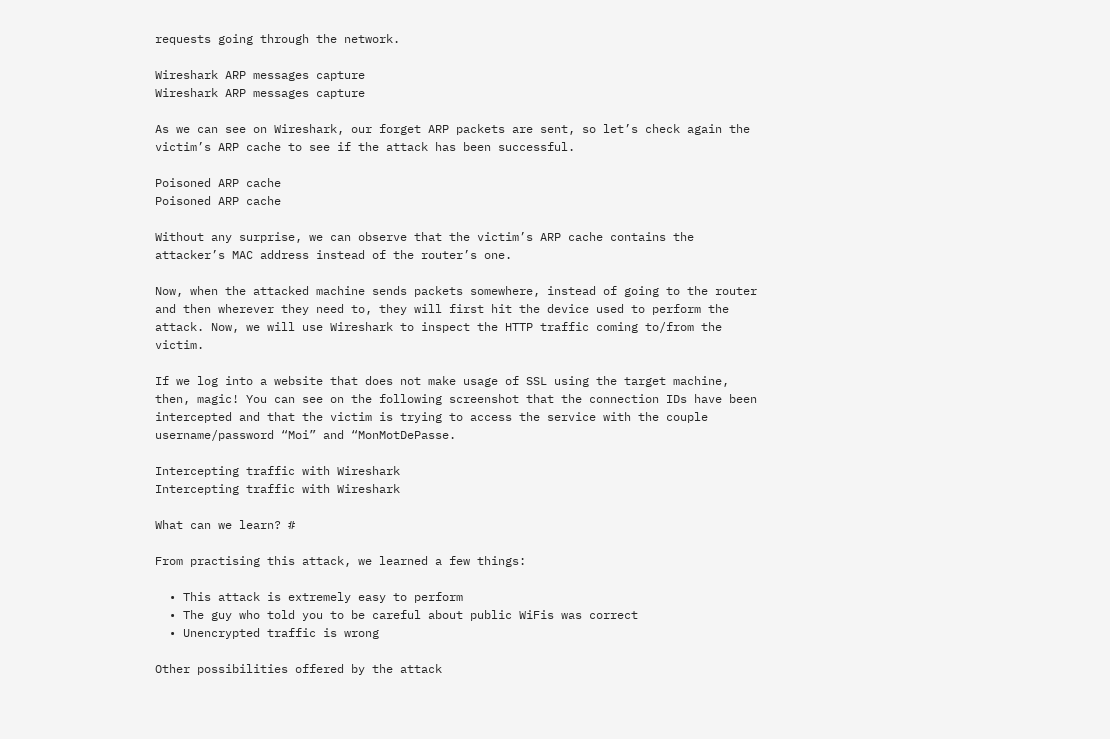requests going through the network.

Wireshark ARP messages capture
Wireshark ARP messages capture

As we can see on Wireshark, our forget ARP packets are sent, so let’s check again the victim’s ARP cache to see if the attack has been successful.

Poisoned ARP cache
Poisoned ARP cache

Without any surprise, we can observe that the victim’s ARP cache contains the attacker’s MAC address instead of the router’s one.

Now, when the attacked machine sends packets somewhere, instead of going to the router and then wherever they need to, they will first hit the device used to perform the attack. Now, we will use Wireshark to inspect the HTTP traffic coming to/from the victim.

If we log into a website that does not make usage of SSL using the target machine, then, magic! You can see on the following screenshot that the connection IDs have been intercepted and that the victim is trying to access the service with the couple username/password “Moi” and “MonMotDePasse.

Intercepting traffic with Wireshark
Intercepting traffic with Wireshark

What can we learn? #

From practising this attack, we learned a few things:

  • This attack is extremely easy to perform
  • The guy who told you to be careful about public WiFis was correct
  • Unencrypted traffic is wrong

Other possibilities offered by the attack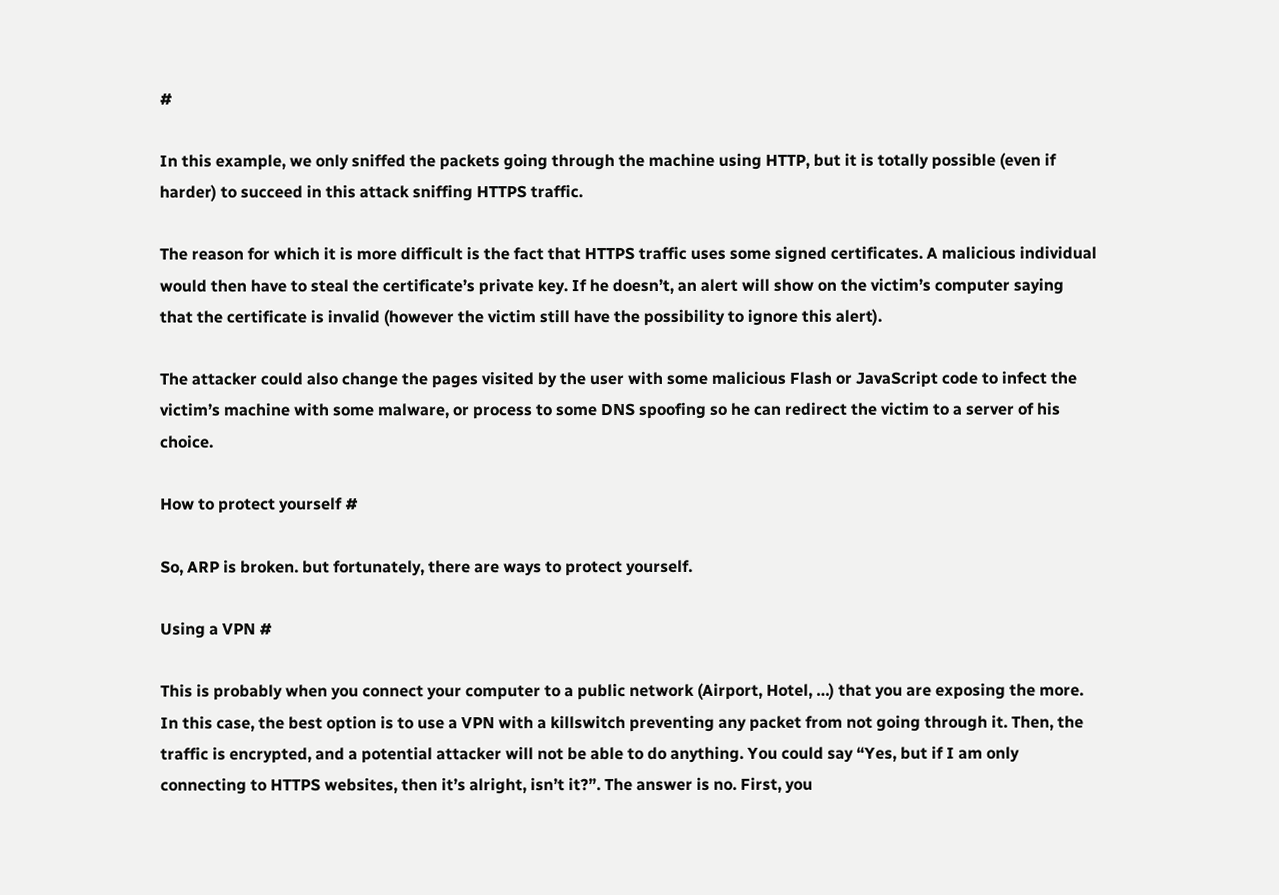#

In this example, we only sniffed the packets going through the machine using HTTP, but it is totally possible (even if harder) to succeed in this attack sniffing HTTPS traffic.

The reason for which it is more difficult is the fact that HTTPS traffic uses some signed certificates. A malicious individual would then have to steal the certificate’s private key. If he doesn’t, an alert will show on the victim’s computer saying that the certificate is invalid (however the victim still have the possibility to ignore this alert).

The attacker could also change the pages visited by the user with some malicious Flash or JavaScript code to infect the victim’s machine with some malware, or process to some DNS spoofing so he can redirect the victim to a server of his choice.

How to protect yourself #

So, ARP is broken. but fortunately, there are ways to protect yourself.

Using a VPN #

This is probably when you connect your computer to a public network (Airport, Hotel, …) that you are exposing the more. In this case, the best option is to use a VPN with a killswitch preventing any packet from not going through it. Then, the traffic is encrypted, and a potential attacker will not be able to do anything. You could say “Yes, but if I am only connecting to HTTPS websites, then it’s alright, isn’t it?”. The answer is no. First, you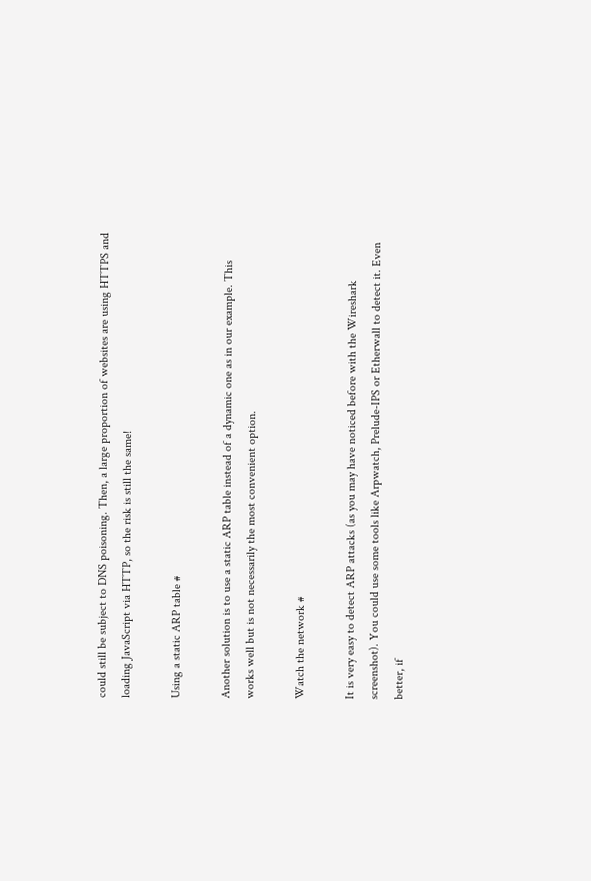could still be subject to DNS poisoning. Then, a large proportion of websites are using HTTPS and loading JavaScript via HTTP, so the risk is still the same!

Using a static ARP table #

Another solution is to use a static ARP table instead of a dynamic one as in our example. This works well but is not necessarily the most convenient option.

Watch the network #

It is very easy to detect ARP attacks (as you may have noticed before with the Wireshark screenshot). You could use some tools like Arpwatch, Prelude-IPS or Etherwall to detect it. Even better, if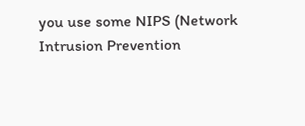you use some NIPS (Network Intrusion Prevention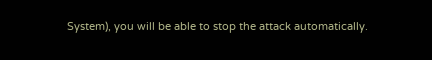System), you will be able to stop the attack automatically.